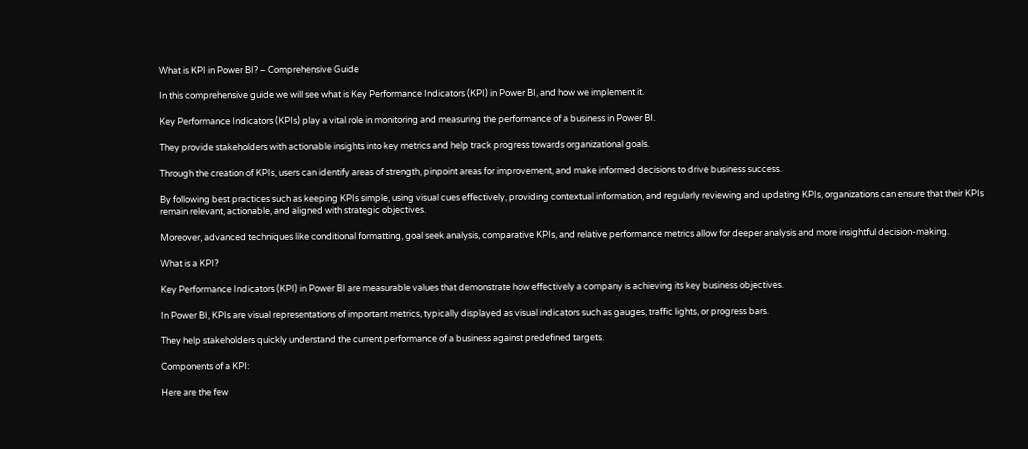What is KPI in Power BI? – Comprehensive Guide

In this comprehensive guide we will see what is Key Performance Indicators (KPI) in Power BI, and how we implement it.

Key Performance Indicators (KPIs) play a vital role in monitoring and measuring the performance of a business in Power BI.

They provide stakeholders with actionable insights into key metrics and help track progress towards organizational goals.

Through the creation of KPIs, users can identify areas of strength, pinpoint areas for improvement, and make informed decisions to drive business success.

By following best practices such as keeping KPIs simple, using visual cues effectively, providing contextual information, and regularly reviewing and updating KPIs, organizations can ensure that their KPIs remain relevant, actionable, and aligned with strategic objectives.

Moreover, advanced techniques like conditional formatting, goal seek analysis, comparative KPIs, and relative performance metrics allow for deeper analysis and more insightful decision-making.

What is a KPI?

Key Performance Indicators (KPI) in Power BI are measurable values that demonstrate how effectively a company is achieving its key business objectives.

In Power BI, KPIs are visual representations of important metrics, typically displayed as visual indicators such as gauges, traffic lights, or progress bars.

They help stakeholders quickly understand the current performance of a business against predefined targets.

Components of a KPI:

Here are the few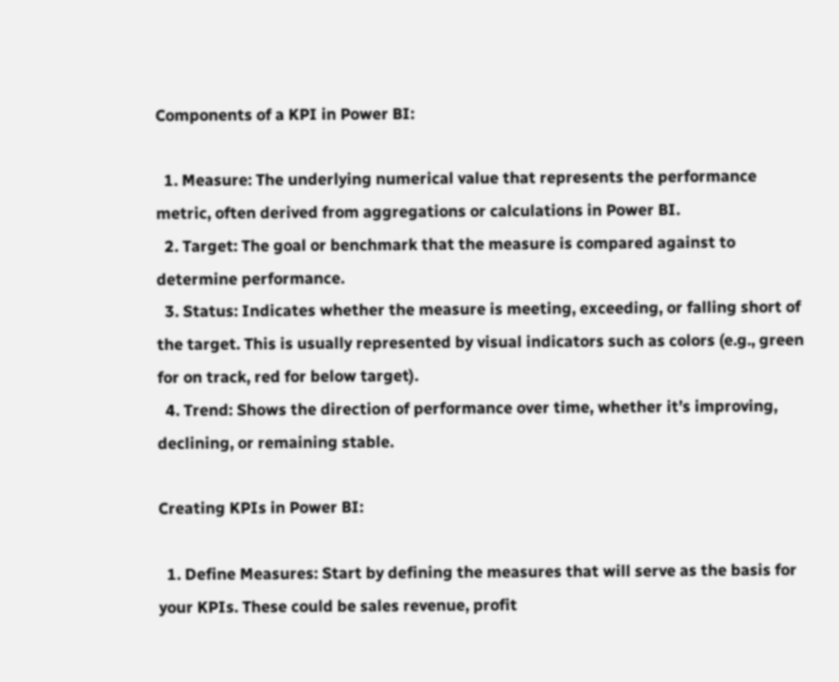Components of a KPI in Power BI:

  1. Measure: The underlying numerical value that represents the performance metric, often derived from aggregations or calculations in Power BI.
  2. Target: The goal or benchmark that the measure is compared against to determine performance.
  3. Status: Indicates whether the measure is meeting, exceeding, or falling short of the target. This is usually represented by visual indicators such as colors (e.g., green for on track, red for below target).
  4. Trend: Shows the direction of performance over time, whether it’s improving, declining, or remaining stable.

Creating KPIs in Power BI:

  1. Define Measures: Start by defining the measures that will serve as the basis for your KPIs. These could be sales revenue, profit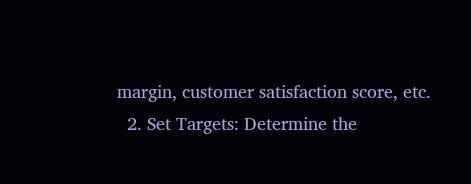margin, customer satisfaction score, etc.
  2. Set Targets: Determine the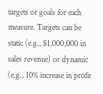targets or goals for each measure. Targets can be static (e.g., $1,000,000 in sales revenue) or dynamic (e.g., 10% increase in profit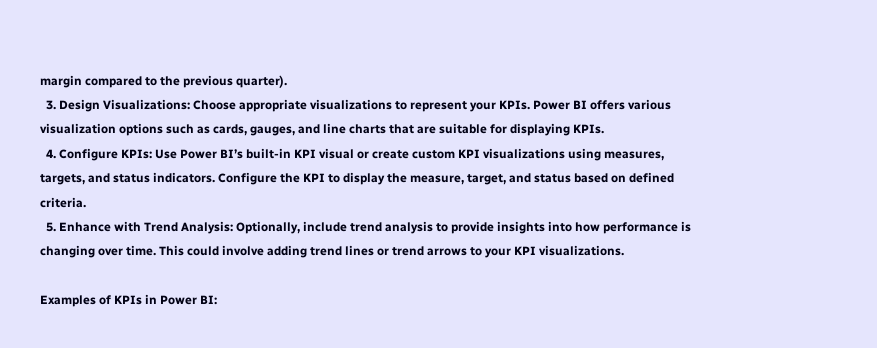margin compared to the previous quarter).
  3. Design Visualizations: Choose appropriate visualizations to represent your KPIs. Power BI offers various visualization options such as cards, gauges, and line charts that are suitable for displaying KPIs.
  4. Configure KPIs: Use Power BI’s built-in KPI visual or create custom KPI visualizations using measures, targets, and status indicators. Configure the KPI to display the measure, target, and status based on defined criteria.
  5. Enhance with Trend Analysis: Optionally, include trend analysis to provide insights into how performance is changing over time. This could involve adding trend lines or trend arrows to your KPI visualizations.

Examples of KPIs in Power BI: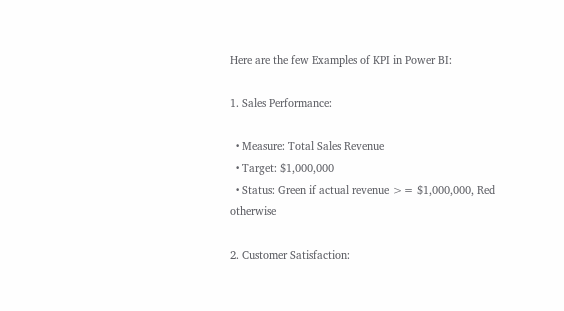Here are the few Examples of KPI in Power BI:

1. Sales Performance:

  • Measure: Total Sales Revenue
  • Target: $1,000,000
  • Status: Green if actual revenue >= $1,000,000, Red otherwise

2. Customer Satisfaction: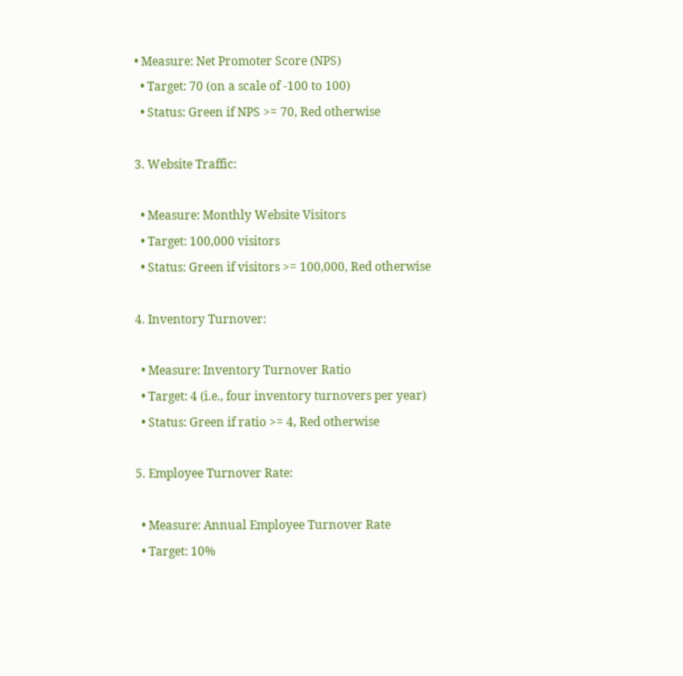• Measure: Net Promoter Score (NPS)
  • Target: 70 (on a scale of -100 to 100)
  • Status: Green if NPS >= 70, Red otherwise

3. Website Traffic:

  • Measure: Monthly Website Visitors
  • Target: 100,000 visitors
  • Status: Green if visitors >= 100,000, Red otherwise

4. Inventory Turnover:

  • Measure: Inventory Turnover Ratio
  • Target: 4 (i.e., four inventory turnovers per year)
  • Status: Green if ratio >= 4, Red otherwise

5. Employee Turnover Rate:

  • Measure: Annual Employee Turnover Rate
  • Target: 10%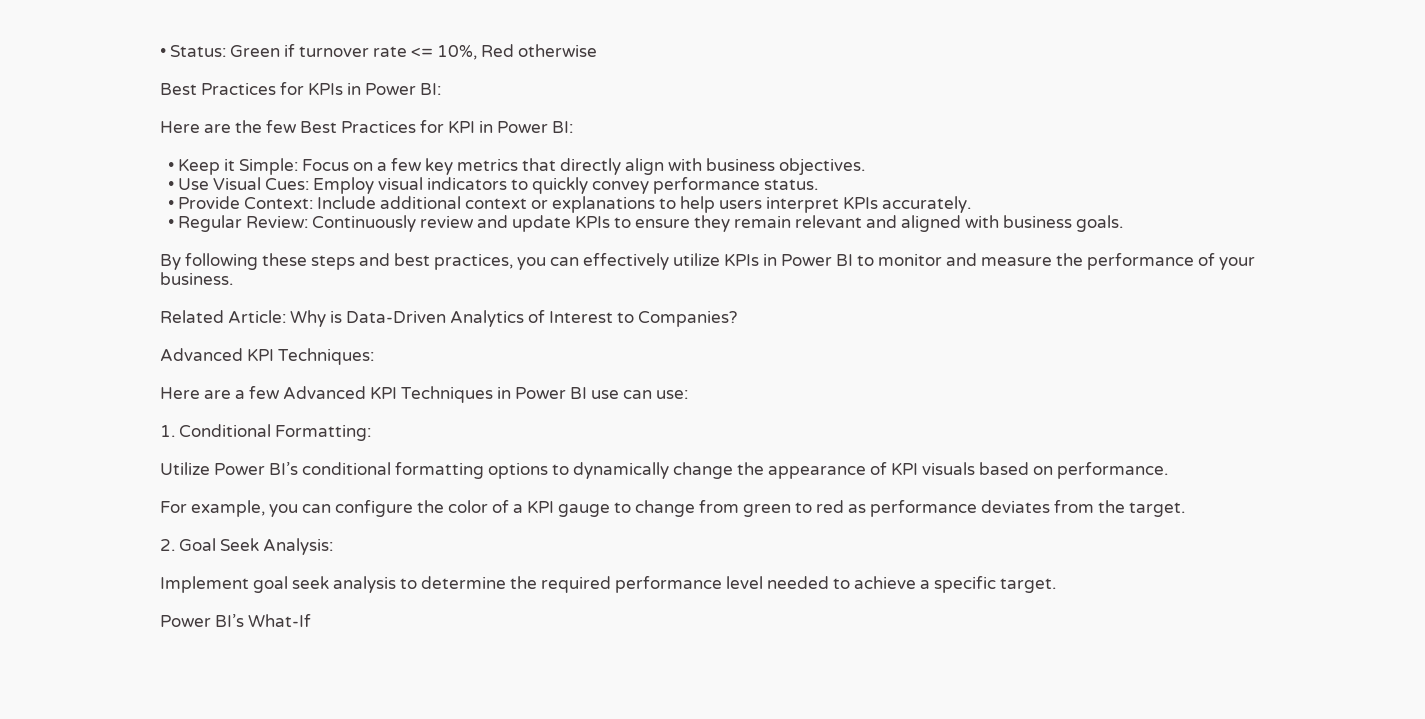• Status: Green if turnover rate <= 10%, Red otherwise

Best Practices for KPIs in Power BI:

Here are the few Best Practices for KPI in Power BI:

  • Keep it Simple: Focus on a few key metrics that directly align with business objectives.
  • Use Visual Cues: Employ visual indicators to quickly convey performance status.
  • Provide Context: Include additional context or explanations to help users interpret KPIs accurately.
  • Regular Review: Continuously review and update KPIs to ensure they remain relevant and aligned with business goals.

By following these steps and best practices, you can effectively utilize KPIs in Power BI to monitor and measure the performance of your business.

Related Article: Why is Data-Driven Analytics of Interest to Companies?

Advanced KPI Techniques:

Here are a few Advanced KPI Techniques in Power BI use can use:

1. Conditional Formatting:

Utilize Power BI’s conditional formatting options to dynamically change the appearance of KPI visuals based on performance.

For example, you can configure the color of a KPI gauge to change from green to red as performance deviates from the target.

2. Goal Seek Analysis:

Implement goal seek analysis to determine the required performance level needed to achieve a specific target.

Power BI’s What-If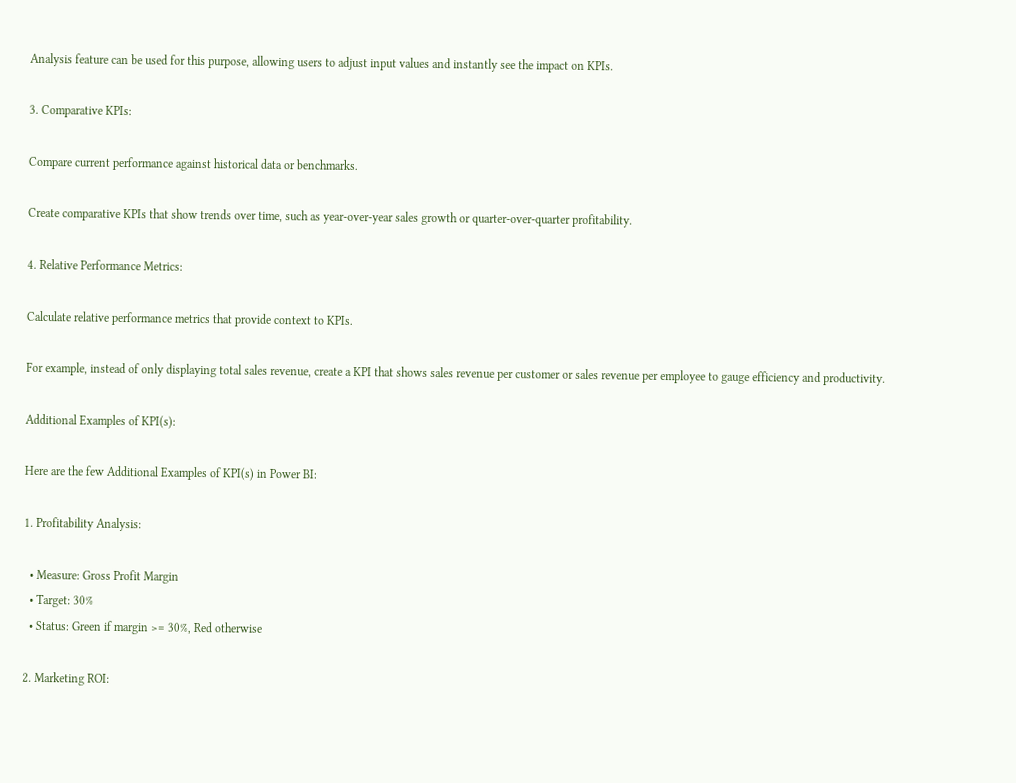Analysis feature can be used for this purpose, allowing users to adjust input values and instantly see the impact on KPIs.

3. Comparative KPIs:

Compare current performance against historical data or benchmarks.

Create comparative KPIs that show trends over time, such as year-over-year sales growth or quarter-over-quarter profitability.

4. Relative Performance Metrics:

Calculate relative performance metrics that provide context to KPIs.

For example, instead of only displaying total sales revenue, create a KPI that shows sales revenue per customer or sales revenue per employee to gauge efficiency and productivity.

Additional Examples of KPI(s):

Here are the few Additional Examples of KPI(s) in Power BI:

1. Profitability Analysis:

  • Measure: Gross Profit Margin
  • Target: 30%
  • Status: Green if margin >= 30%, Red otherwise

2. Marketing ROI: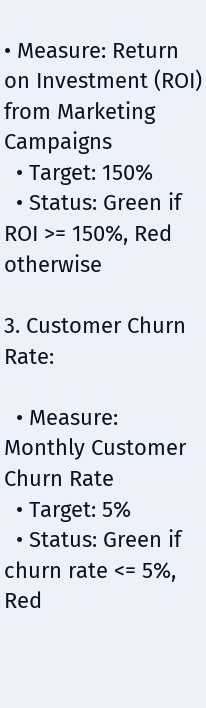• Measure: Return on Investment (ROI) from Marketing Campaigns
  • Target: 150%
  • Status: Green if ROI >= 150%, Red otherwise

3. Customer Churn Rate:

  • Measure: Monthly Customer Churn Rate
  • Target: 5%
  • Status: Green if churn rate <= 5%, Red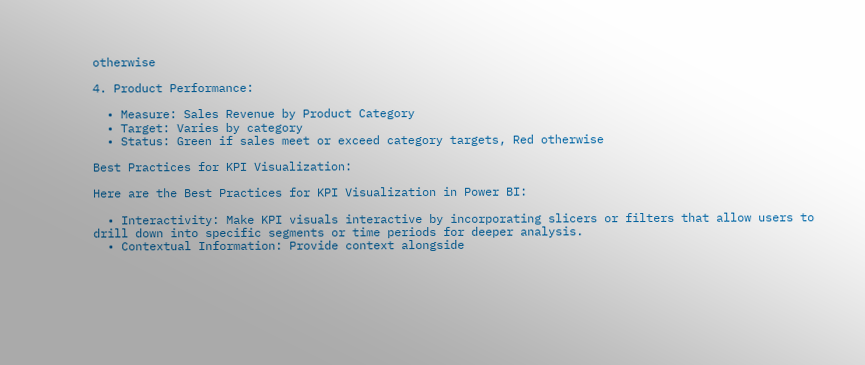otherwise

4. Product Performance:

  • Measure: Sales Revenue by Product Category
  • Target: Varies by category
  • Status: Green if sales meet or exceed category targets, Red otherwise

Best Practices for KPI Visualization:

Here are the Best Practices for KPI Visualization in Power BI:

  • Interactivity: Make KPI visuals interactive by incorporating slicers or filters that allow users to drill down into specific segments or time periods for deeper analysis.
  • Contextual Information: Provide context alongside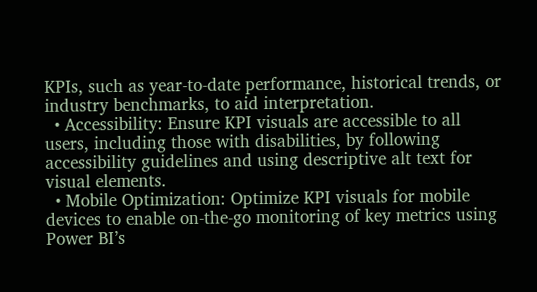KPIs, such as year-to-date performance, historical trends, or industry benchmarks, to aid interpretation.
  • Accessibility: Ensure KPI visuals are accessible to all users, including those with disabilities, by following accessibility guidelines and using descriptive alt text for visual elements.
  • Mobile Optimization: Optimize KPI visuals for mobile devices to enable on-the-go monitoring of key metrics using Power BI’s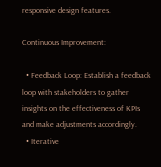responsive design features.

Continuous Improvement:

  • Feedback Loop: Establish a feedback loop with stakeholders to gather insights on the effectiveness of KPIs and make adjustments accordingly.
  • Iterative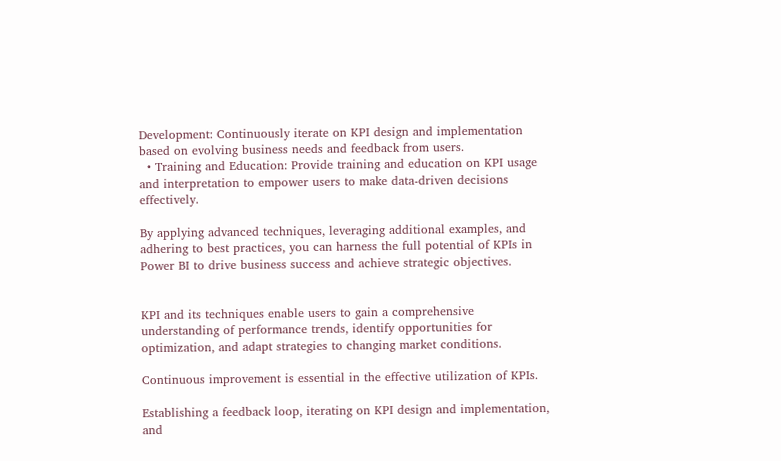Development: Continuously iterate on KPI design and implementation based on evolving business needs and feedback from users.
  • Training and Education: Provide training and education on KPI usage and interpretation to empower users to make data-driven decisions effectively.

By applying advanced techniques, leveraging additional examples, and adhering to best practices, you can harness the full potential of KPIs in Power BI to drive business success and achieve strategic objectives.


KPI and its techniques enable users to gain a comprehensive understanding of performance trends, identify opportunities for optimization, and adapt strategies to changing market conditions.

Continuous improvement is essential in the effective utilization of KPIs.

Establishing a feedback loop, iterating on KPI design and implementation, and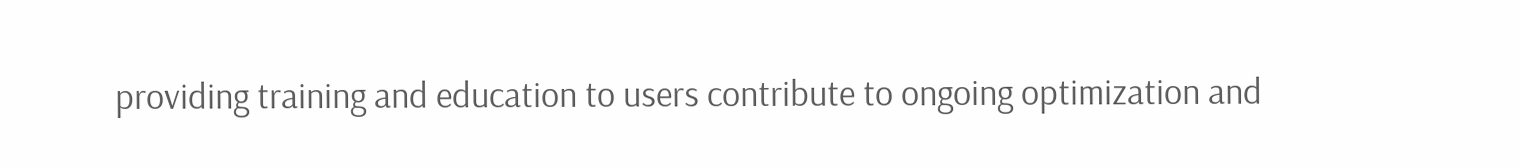providing training and education to users contribute to ongoing optimization and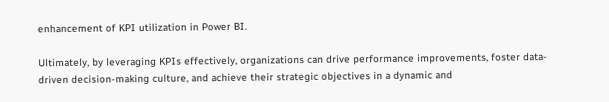enhancement of KPI utilization in Power BI.

Ultimately, by leveraging KPIs effectively, organizations can drive performance improvements, foster data-driven decision-making culture, and achieve their strategic objectives in a dynamic and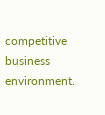competitive business environment.